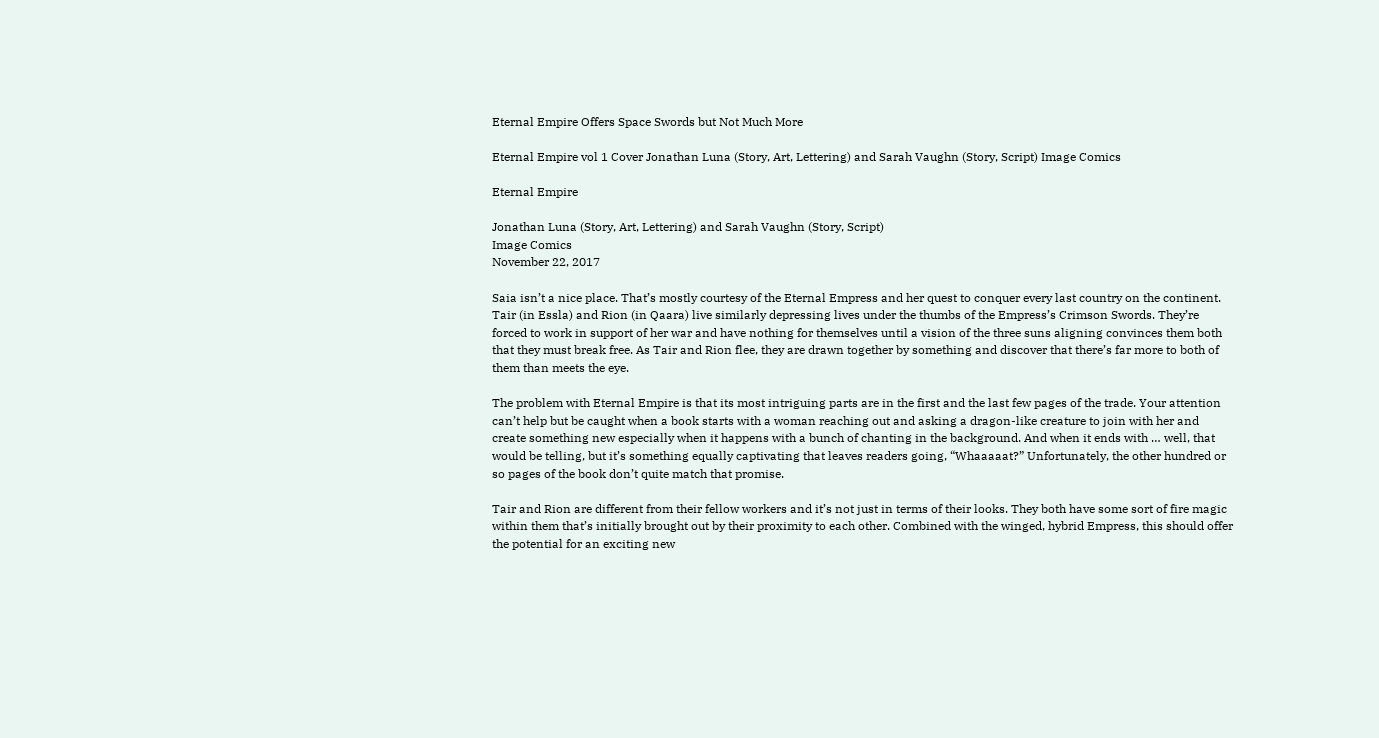Eternal Empire Offers Space Swords but Not Much More

Eternal Empire vol 1 Cover Jonathan Luna (Story, Art, Lettering) and Sarah Vaughn (Story, Script) Image Comics

Eternal Empire

Jonathan Luna (Story, Art, Lettering) and Sarah Vaughn (Story, Script)
Image Comics
November 22, 2017

Saia isn’t a nice place. That’s mostly courtesy of the Eternal Empress and her quest to conquer every last country on the continent. Tair (in Essla) and Rion (in Qaara) live similarly depressing lives under the thumbs of the Empress’s Crimson Swords. They’re forced to work in support of her war and have nothing for themselves until a vision of the three suns aligning convinces them both that they must break free. As Tair and Rion flee, they are drawn together by something and discover that there’s far more to both of them than meets the eye.

The problem with Eternal Empire is that its most intriguing parts are in the first and the last few pages of the trade. Your attention can’t help but be caught when a book starts with a woman reaching out and asking a dragon-like creature to join with her and create something new especially when it happens with a bunch of chanting in the background. And when it ends with … well, that would be telling, but it’s something equally captivating that leaves readers going, “Whaaaaat?” Unfortunately, the other hundred or so pages of the book don’t quite match that promise.

Tair and Rion are different from their fellow workers and it’s not just in terms of their looks. They both have some sort of fire magic within them that’s initially brought out by their proximity to each other. Combined with the winged, hybrid Empress, this should offer the potential for an exciting new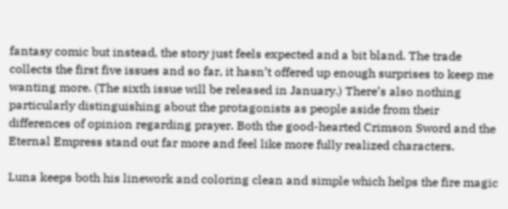fantasy comic but instead, the story just feels expected and a bit bland. The trade collects the first five issues and so far, it hasn’t offered up enough surprises to keep me wanting more. (The sixth issue will be released in January.) There’s also nothing particularly distinguishing about the protagonists as people aside from their differences of opinion regarding prayer. Both the good-hearted Crimson Sword and the Eternal Empress stand out far more and feel like more fully realized characters.

Luna keeps both his linework and coloring clean and simple which helps the fire magic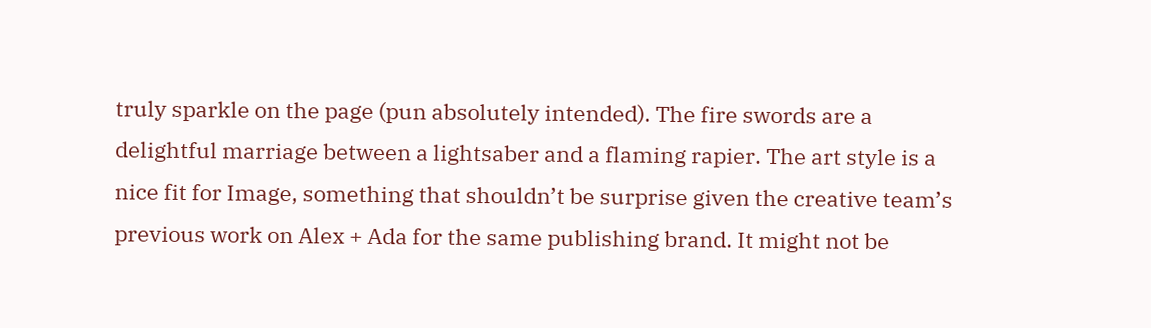truly sparkle on the page (pun absolutely intended). The fire swords are a delightful marriage between a lightsaber and a flaming rapier. The art style is a nice fit for Image, something that shouldn’t be surprise given the creative team’s previous work on Alex + Ada for the same publishing brand. It might not be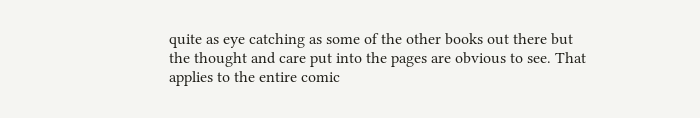quite as eye catching as some of the other books out there but the thought and care put into the pages are obvious to see. That applies to the entire comic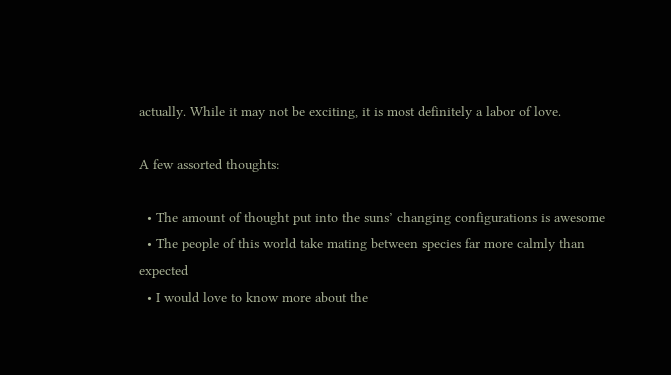actually. While it may not be exciting, it is most definitely a labor of love.

A few assorted thoughts:

  • The amount of thought put into the suns’ changing configurations is awesome
  • The people of this world take mating between species far more calmly than expected
  • I would love to know more about the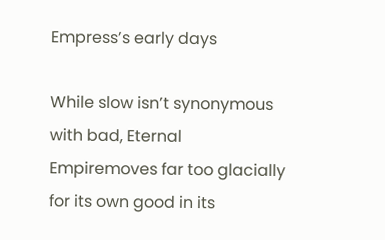Empress’s early days

While slow isn’t synonymous with bad, Eternal Empiremoves far too glacially for its own good in its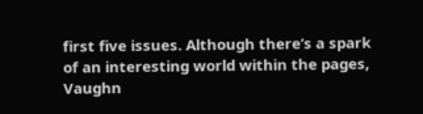first five issues. Although there’s a spark of an interesting world within the pages, Vaughn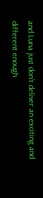and Luna just don’t deliver an exciting and different enough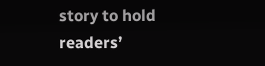story to hold readers’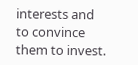interests and to convince them to invest.